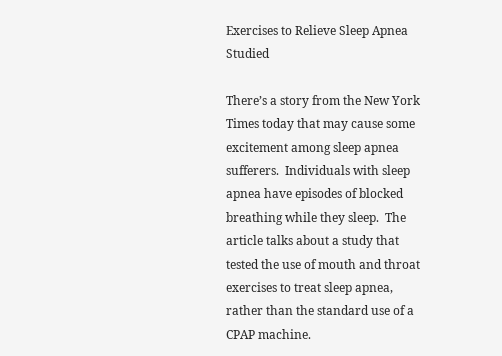Exercises to Relieve Sleep Apnea Studied

There’s a story from the New York Times today that may cause some excitement among sleep apnea sufferers.  Individuals with sleep apnea have episodes of blocked breathing while they sleep.  The article talks about a study that tested the use of mouth and throat exercises to treat sleep apnea, rather than the standard use of a CPAP machine.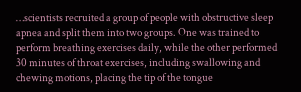…scientists recruited a group of people with obstructive sleep apnea and split them into two groups. One was trained to perform breathing exercises daily, while the other performed 30 minutes of throat exercises, including swallowing and chewing motions, placing the tip of the tongue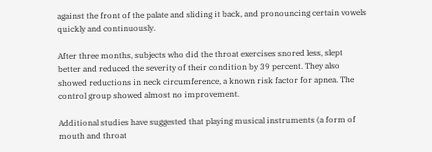against the front of the palate and sliding it back, and pronouncing certain vowels quickly and continuously.

After three months, subjects who did the throat exercises snored less, slept better and reduced the severity of their condition by 39 percent. They also showed reductions in neck circumference, a known risk factor for apnea. The control group showed almost no improvement.

Additional studies have suggested that playing musical instruments (a form of mouth and throat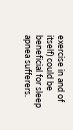exercise in and of itself) could be beneficial for sleep apnea sufferers.